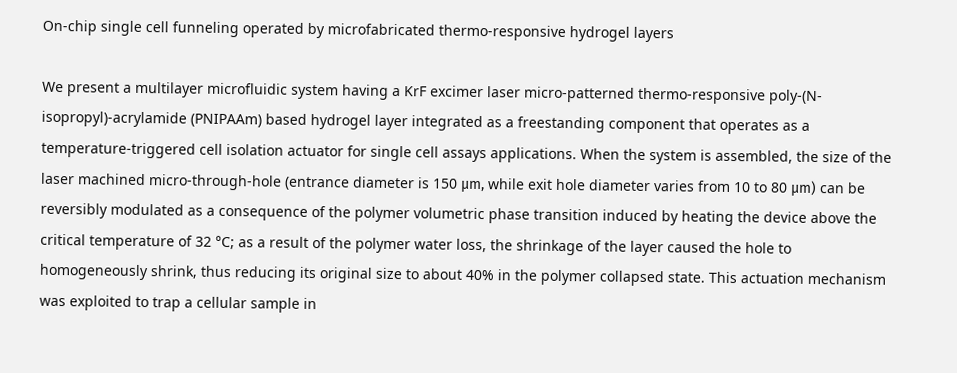On-chip single cell funneling operated by microfabricated thermo-responsive hydrogel layers

We present a multilayer microfluidic system having a KrF excimer laser micro-patterned thermo-responsive poly-(N-isopropyl)-acrylamide (PNIPAAm) based hydrogel layer integrated as a freestanding component that operates as a temperature-triggered cell isolation actuator for single cell assays applications. When the system is assembled, the size of the laser machined micro-through-hole (entrance diameter is 150 μm, while exit hole diameter varies from 10 to 80 μm) can be reversibly modulated as a consequence of the polymer volumetric phase transition induced by heating the device above the critical temperature of 32 °C; as a result of the polymer water loss, the shrinkage of the layer caused the hole to homogeneously shrink, thus reducing its original size to about 40% in the polymer collapsed state. This actuation mechanism was exploited to trap a cellular sample in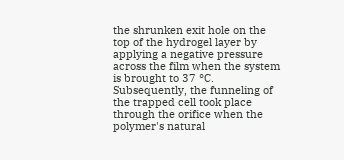the shrunken exit hole on the top of the hydrogel layer by applying a negative pressure across the film when the system is brought to 37 °C. Subsequently, the funneling of the trapped cell took place through the orifice when the polymer's natural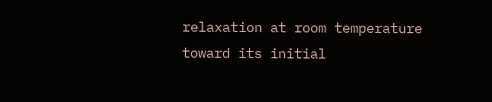relaxation at room temperature toward its initial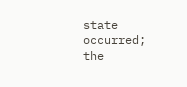state occurred; the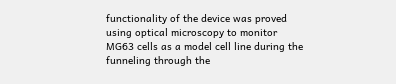functionality of the device was proved using optical microscopy to monitor MG63 cells as a model cell line during the funneling through the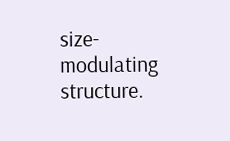size-modulating structure.